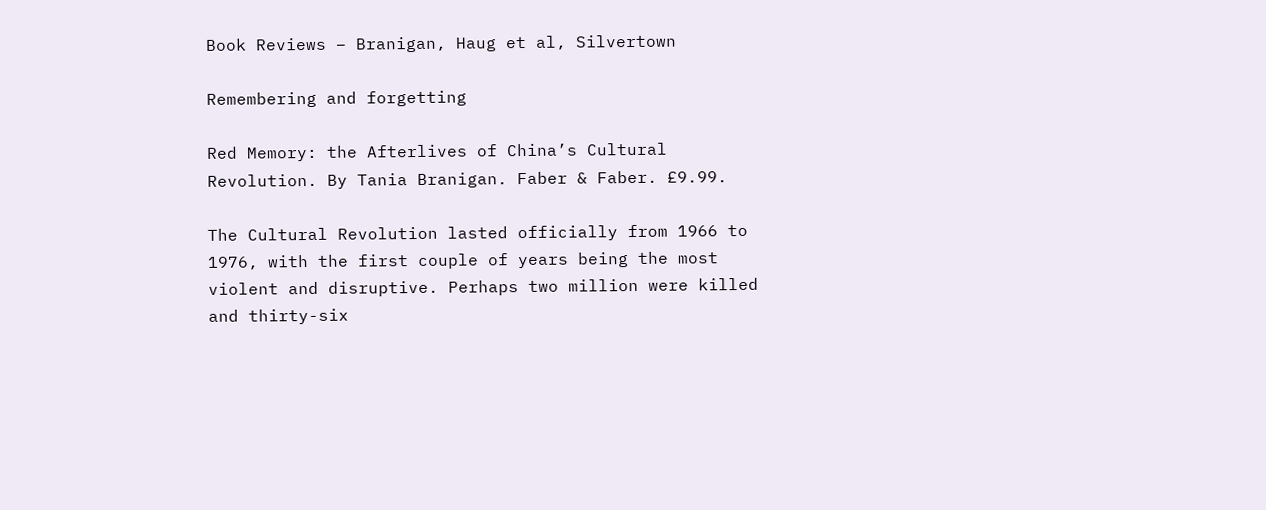Book Reviews – Branigan, Haug et al, Silvertown

Remembering and forgetting

Red Memory: the Afterlives of China’s Cultural Revolution. By Tania Branigan. Faber & Faber. £9.99.

The Cultural Revolution lasted officially from 1966 to 1976, with the first couple of years being the most violent and disruptive. Perhaps two million were killed and thirty-six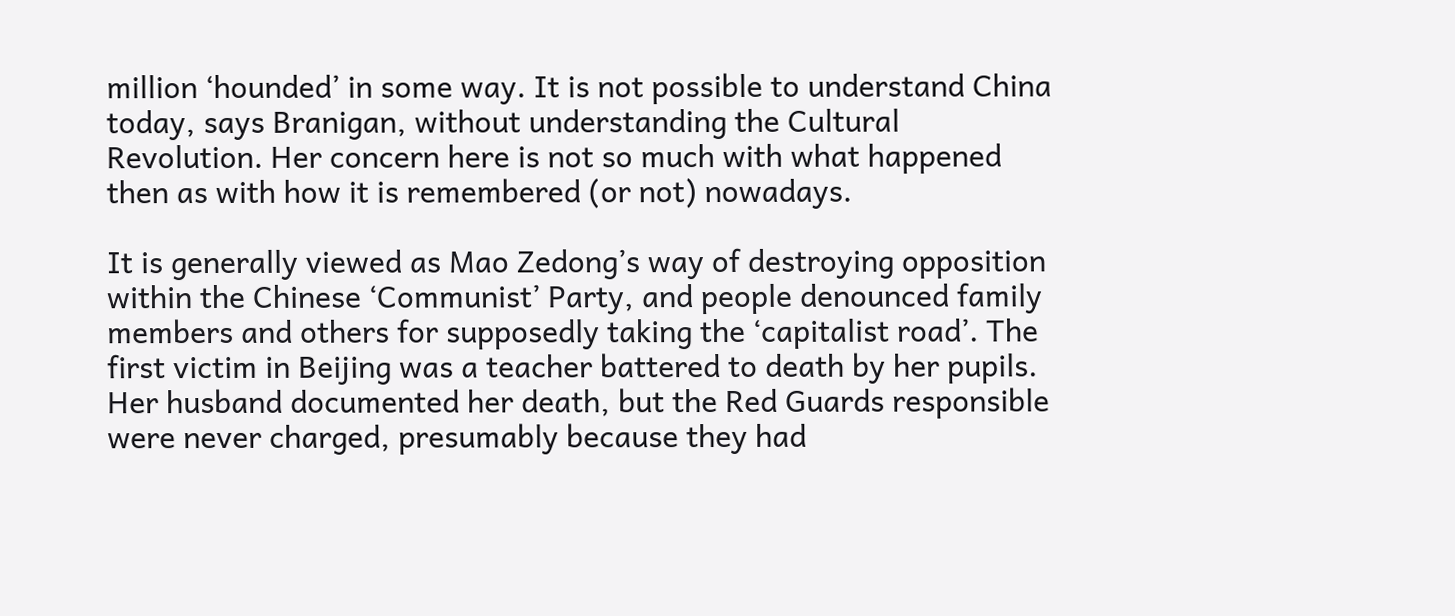million ‘hounded’ in some way. It is not possible to understand China today, says Branigan, without understanding the Cultural Revolution. Her concern here is not so much with what happened then as with how it is remembered (or not) nowadays.

It is generally viewed as Mao Zedong’s way of destroying opposition within the Chinese ‘Communist’ Party, and people denounced family members and others for supposedly taking the ‘capitalist road’. The first victim in Beijing was a teacher battered to death by her pupils. Her husband documented her death, but the Red Guards responsible were never charged, presumably because they had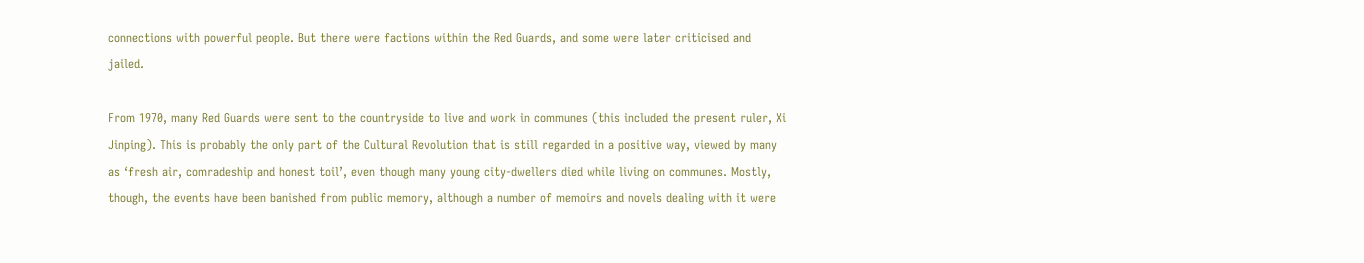connections with powerful people. But there were factions within the Red Guards, and some were later criticised and jailed.

From 1970, many Red Guards were sent to the countryside to live and work in communes (this included the present ruler, Xi Jinping). This is probably the only part of the Cultural Revolution that is still regarded in a positive way, viewed by many as ‘fresh air, comradeship and honest toil’, even though many young city-dwellers died while living on communes. Mostly, though, the events have been banished from public memory, although a number of memoirs and novels dealing with it were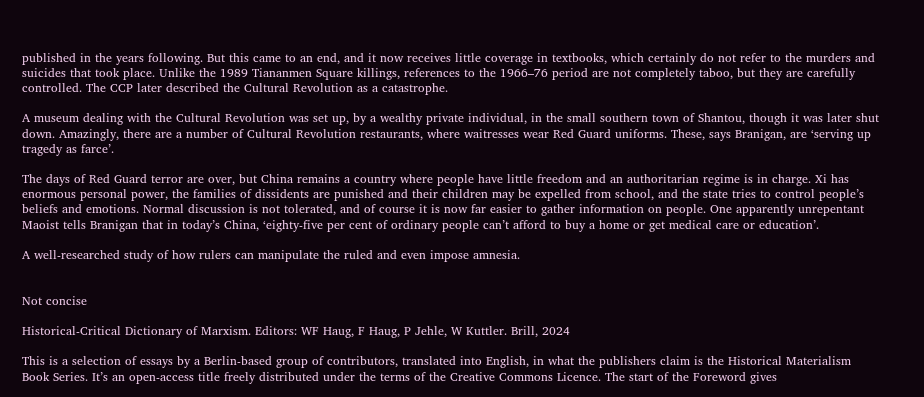published in the years following. But this came to an end, and it now receives little coverage in textbooks, which certainly do not refer to the murders and suicides that took place. Unlike the 1989 Tiananmen Square killings, references to the 1966–76 period are not completely taboo, but they are carefully controlled. The CCP later described the Cultural Revolution as a catastrophe.

A museum dealing with the Cultural Revolution was set up, by a wealthy private individual, in the small southern town of Shantou, though it was later shut down. Amazingly, there are a number of Cultural Revolution restaurants, where waitresses wear Red Guard uniforms. These, says Branigan, are ‘serving up tragedy as farce’.

The days of Red Guard terror are over, but China remains a country where people have little freedom and an authoritarian regime is in charge. Xi has enormous personal power, the families of dissidents are punished and their children may be expelled from school, and the state tries to control people’s beliefs and emotions. Normal discussion is not tolerated, and of course it is now far easier to gather information on people. One apparently unrepentant Maoist tells Branigan that in today’s China, ‘eighty-five per cent of ordinary people can’t afford to buy a home or get medical care or education’.

A well-researched study of how rulers can manipulate the ruled and even impose amnesia.


Not concise

Historical-Critical Dictionary of Marxism. Editors: WF Haug, F Haug, P Jehle, W Kuttler. Brill, 2024

This is a selection of essays by a Berlin-based group of contributors, translated into English, in what the publishers claim is the Historical Materialism Book Series. It’s an open-access title freely distributed under the terms of the Creative Commons Licence. The start of the Foreword gives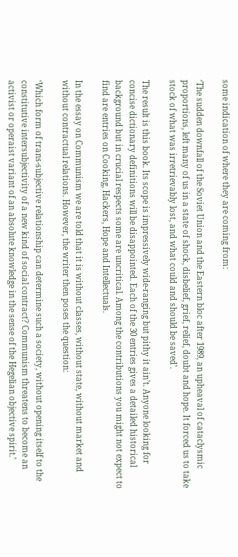some indication of where they are coming from:

‘The sudden downfall of the Soviet Union and the Eastern bloc after 1989, an upheaval of cataclysmic proportions, left many of us in a state of shock, disbelief, grief, relief, doubt and hope. It forced us to take stock of what was irretrievably lost, and what could and should be saved’.

The result is this book. Its scope is impressively wide-ranging but pithy it ain’t. Anyone looking for concise dictionary definitions will be disappointed. Each of the 30 entries gives a detailed historical background but in crucial respects some are uncritical. Among the contributions you might not expect to find are entries on Cooking, Hackers, Hope and Intellectuals.

In the essay on Communism we are told that it is without classes, without state, without market and without contractual relations. However, the writer then poses the question:

‘Which form of trans-subjective relationship can determine such a society, without opening itself to the constitutive intersubjectivity of a new kind of social contract? Communism threatens to become an activist or operaist variant of an absolute knowledge in the sense of the Hegelian objective spirit.’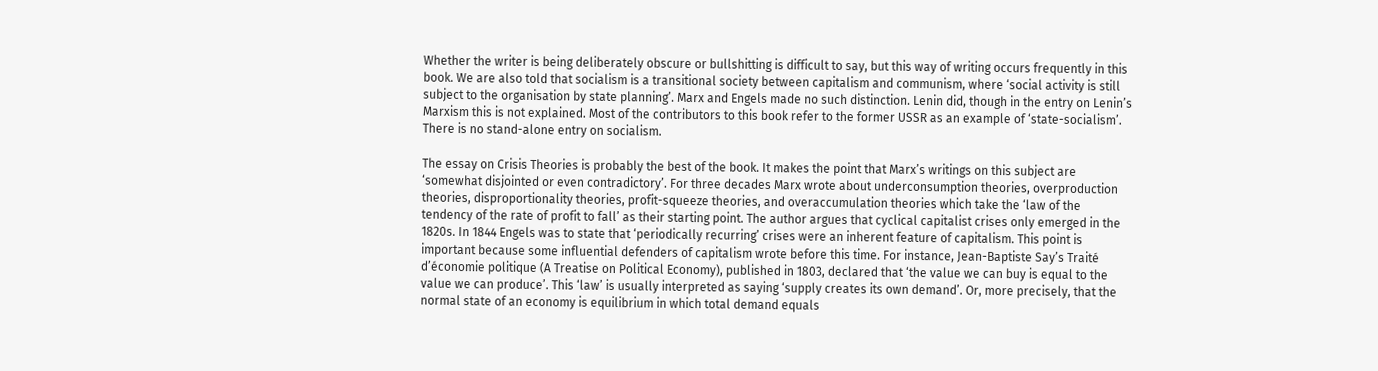Whether the writer is being deliberately obscure or bullshitting is difficult to say, but this way of writing occurs frequently in this book. We are also told that socialism is a transitional society between capitalism and communism, where ‘social activity is still subject to the organisation by state planning’. Marx and Engels made no such distinction. Lenin did, though in the entry on Lenin’s Marxism this is not explained. Most of the contributors to this book refer to the former USSR as an example of ‘state-socialism’. There is no stand-alone entry on socialism.

The essay on Crisis Theories is probably the best of the book. It makes the point that Marx’s writings on this subject are ‘somewhat disjointed or even contradictory’. For three decades Marx wrote about underconsumption theories, overproduction theories, disproportionality theories, profit-squeeze theories, and overaccumulation theories which take the ‘law of the tendency of the rate of profit to fall’ as their starting point. The author argues that cyclical capitalist crises only emerged in the 1820s. In 1844 Engels was to state that ‘periodically recurring’ crises were an inherent feature of capitalism. This point is important because some influential defenders of capitalism wrote before this time. For instance, Jean-Baptiste Say’s Traité d’économie politique (A Treatise on Political Economy), published in 1803, declared that ‘the value we can buy is equal to the value we can produce’. This ‘law’ is usually interpreted as saying ‘supply creates its own demand’. Or, more precisely, that the normal state of an economy is equilibrium in which total demand equals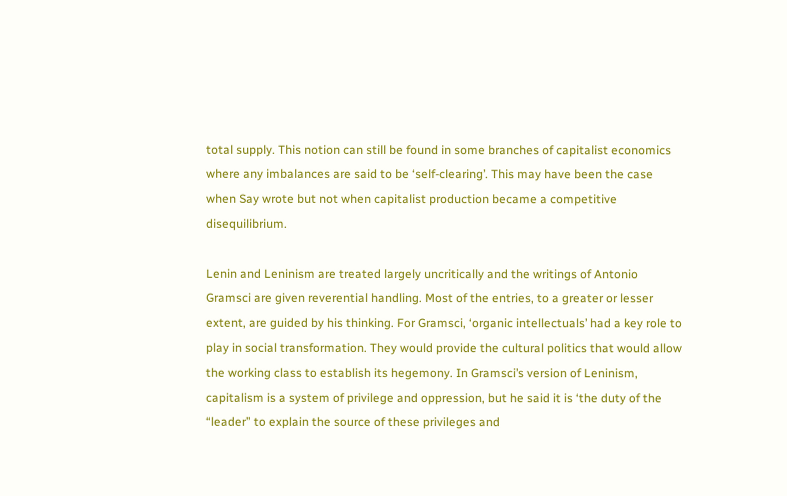total supply. This notion can still be found in some branches of capitalist economics where any imbalances are said to be ‘self-clearing’. This may have been the case when Say wrote but not when capitalist production became a competitive disequilibrium.

Lenin and Leninism are treated largely uncritically and the writings of Antonio Gramsci are given reverential handling. Most of the entries, to a greater or lesser extent, are guided by his thinking. For Gramsci, ‘organic intellectuals’ had a key role to play in social transformation. They would provide the cultural politics that would allow the working class to establish its hegemony. In Gramsci’s version of Leninism, capitalism is a system of privilege and oppression, but he said it is ‘the duty of the “leader” to explain the source of these privileges and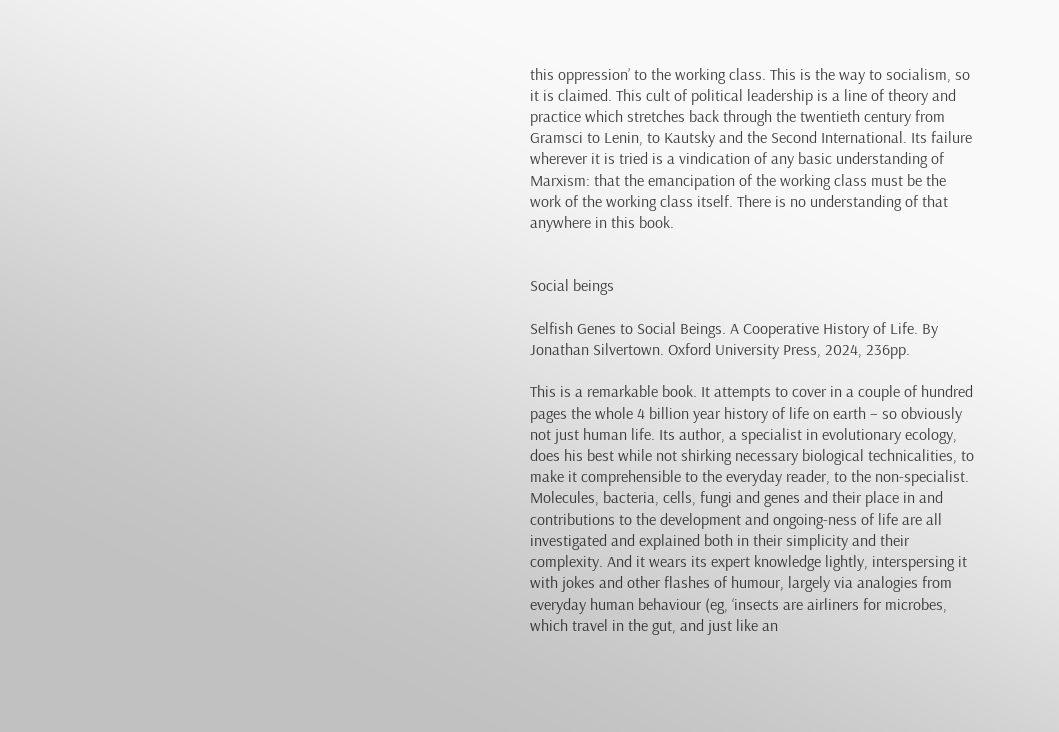this oppression’ to the working class. This is the way to socialism, so it is claimed. This cult of political leadership is a line of theory and practice which stretches back through the twentieth century from Gramsci to Lenin, to Kautsky and the Second International. Its failure wherever it is tried is a vindication of any basic understanding of Marxism: that the emancipation of the working class must be the work of the working class itself. There is no understanding of that anywhere in this book.


Social beings

Selfish Genes to Social Beings. A Cooperative History of Life. By Jonathan Silvertown. Oxford University Press, 2024, 236pp.

This is a remarkable book. It attempts to cover in a couple of hundred pages the whole 4 billion year history of life on earth – so obviously not just human life. Its author, a specialist in evolutionary ecology, does his best while not shirking necessary biological technicalities, to make it comprehensible to the everyday reader, to the non-specialist. Molecules, bacteria, cells, fungi and genes and their place in and contributions to the development and ongoing-ness of life are all investigated and explained both in their simplicity and their complexity. And it wears its expert knowledge lightly, interspersing it with jokes and other flashes of humour, largely via analogies from everyday human behaviour (eg, ‘insects are airliners for microbes, which travel in the gut, and just like an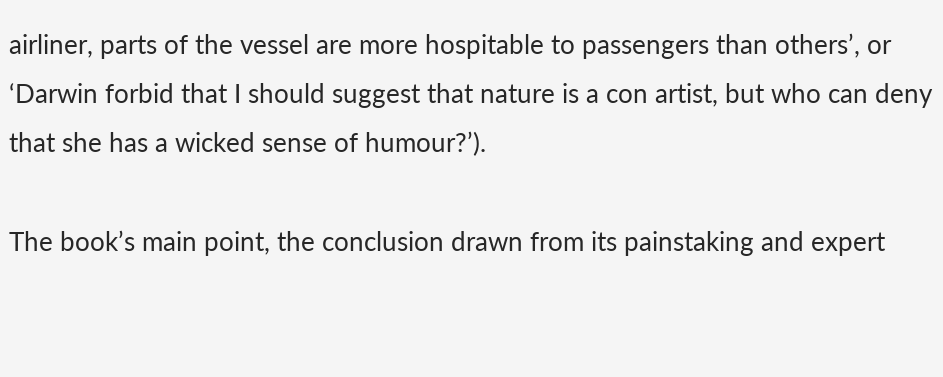airliner, parts of the vessel are more hospitable to passengers than others’, or ‘Darwin forbid that I should suggest that nature is a con artist, but who can deny that she has a wicked sense of humour?’).

The book’s main point, the conclusion drawn from its painstaking and expert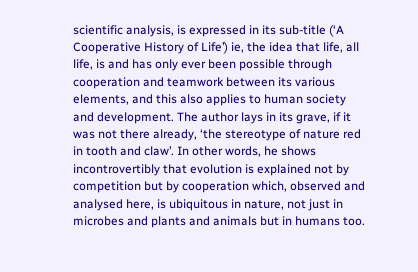scientific analysis, is expressed in its sub-title (‘A Cooperative History of Life’) ie, the idea that life, all life, is and has only ever been possible through cooperation and teamwork between its various elements, and this also applies to human society and development. The author lays in its grave, if it was not there already, ‘the stereotype of nature red in tooth and claw’. In other words, he shows incontrovertibly that evolution is explained not by competition but by cooperation which, observed and analysed here, is ubiquitous in nature, not just in microbes and plants and animals but in humans too.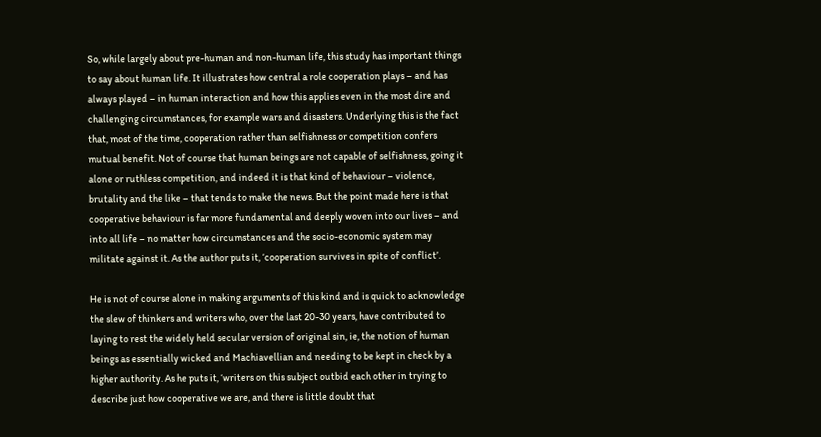So, while largely about pre-human and non-human life, this study has important things to say about human life. It illustrates how central a role cooperation plays – and has always played – in human interaction and how this applies even in the most dire and challenging circumstances, for example wars and disasters. Underlying this is the fact that, most of the time, cooperation rather than selfishness or competition confers mutual benefit. Not of course that human beings are not capable of selfishness, going it alone or ruthless competition, and indeed it is that kind of behaviour – violence, brutality and the like – that tends to make the news. But the point made here is that cooperative behaviour is far more fundamental and deeply woven into our lives – and into all life – no matter how circumstances and the socio-economic system may militate against it. As the author puts it, ‘cooperation survives in spite of conflict’.

He is not of course alone in making arguments of this kind and is quick to acknowledge the slew of thinkers and writers who, over the last 20-30 years, have contributed to laying to rest the widely held secular version of original sin, ie, the notion of human beings as essentially wicked and Machiavellian and needing to be kept in check by a higher authority. As he puts it, ‘writers on this subject outbid each other in trying to describe just how cooperative we are, and there is little doubt that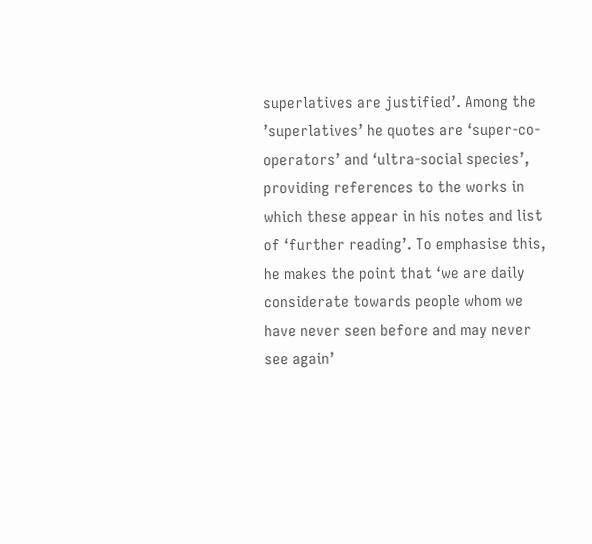superlatives are justified’. Among the ’superlatives’ he quotes are ‘super-co-operators’ and ‘ultra-social species’, providing references to the works in which these appear in his notes and list of ‘further reading’. To emphasise this, he makes the point that ‘we are daily considerate towards people whom we have never seen before and may never see again’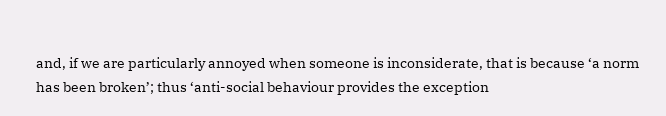and, if we are particularly annoyed when someone is inconsiderate, that is because ‘a norm has been broken’; thus ‘anti-social behaviour provides the exception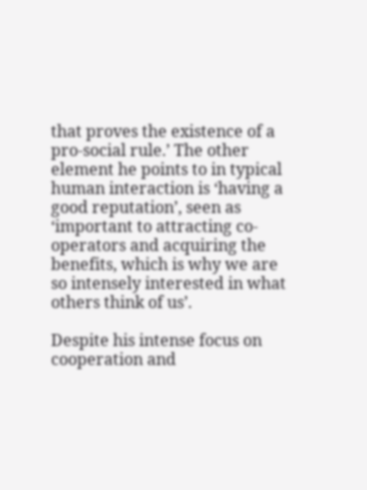that proves the existence of a pro-social rule.’ The other element he points to in typical human interaction is ‘having a good reputation’, seen as ‘important to attracting co-operators and acquiring the benefits, which is why we are so intensely interested in what others think of us’.

Despite his intense focus on cooperation and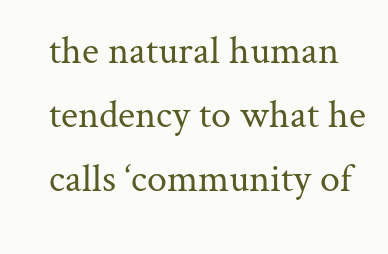the natural human tendency to what he calls ‘community of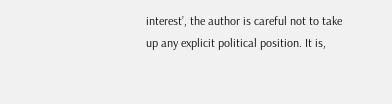interest’, the author is careful not to take up any explicit political position. It is,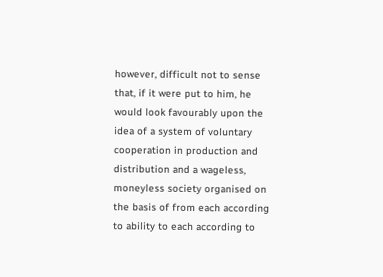however, difficult not to sense that, if it were put to him, he would look favourably upon the idea of a system of voluntary cooperation in production and distribution and a wageless, moneyless society organised on the basis of from each according to ability to each according to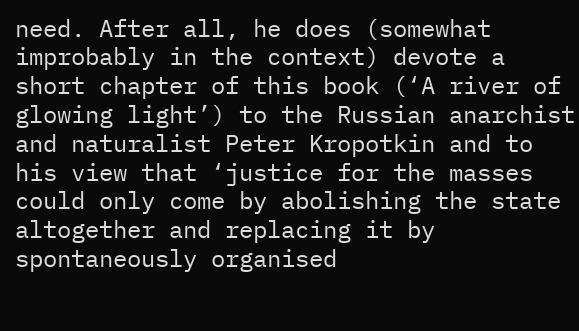need. After all, he does (somewhat improbably in the context) devote a short chapter of this book (‘A river of glowing light’) to the Russian anarchist and naturalist Peter Kropotkin and to his view that ‘justice for the masses could only come by abolishing the state altogether and replacing it by spontaneously organised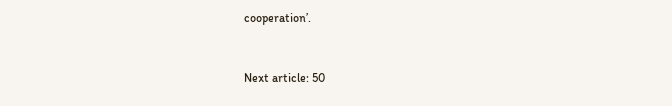cooperation’.


Next article: 50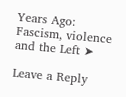Years Ago: Fascism, violence and the Left ➤

Leave a Reply